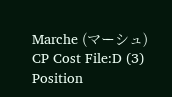Marche (マーシュ)
CP Cost File:D (3)
Position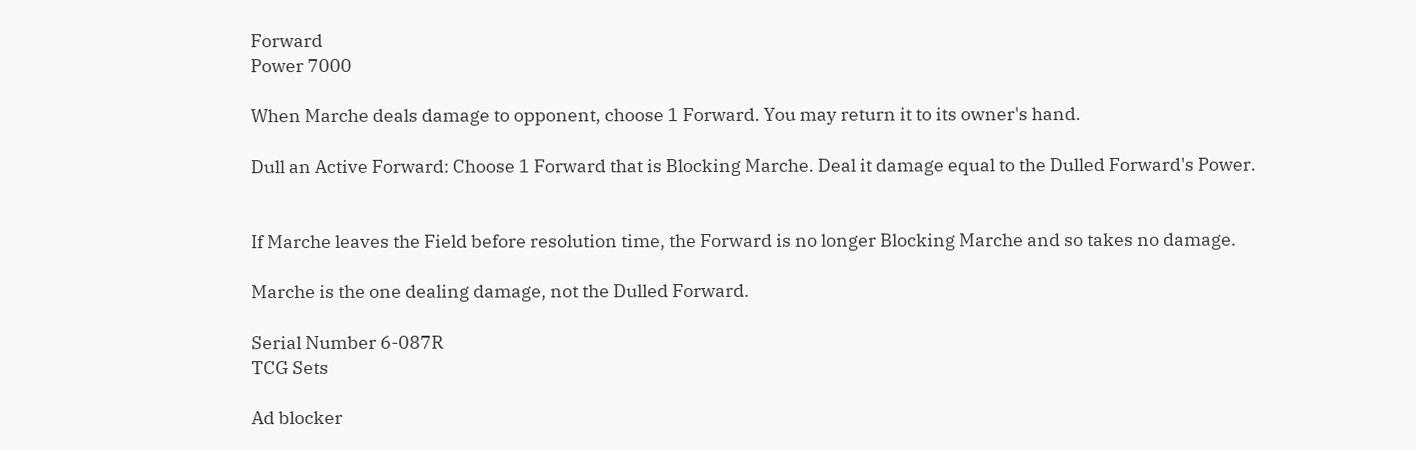Forward
Power 7000

When Marche deals damage to opponent, choose 1 Forward. You may return it to its owner's hand.

Dull an Active Forward: Choose 1 Forward that is Blocking Marche. Deal it damage equal to the Dulled Forward's Power.


If Marche leaves the Field before resolution time, the Forward is no longer Blocking Marche and so takes no damage.

Marche is the one dealing damage, not the Dulled Forward.

Serial Number 6-087R
TCG Sets

Ad blocker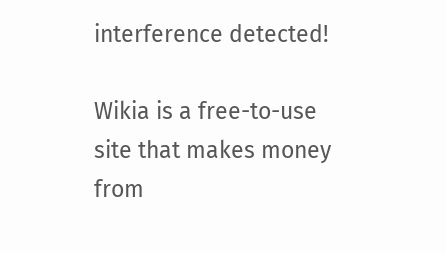interference detected!

Wikia is a free-to-use site that makes money from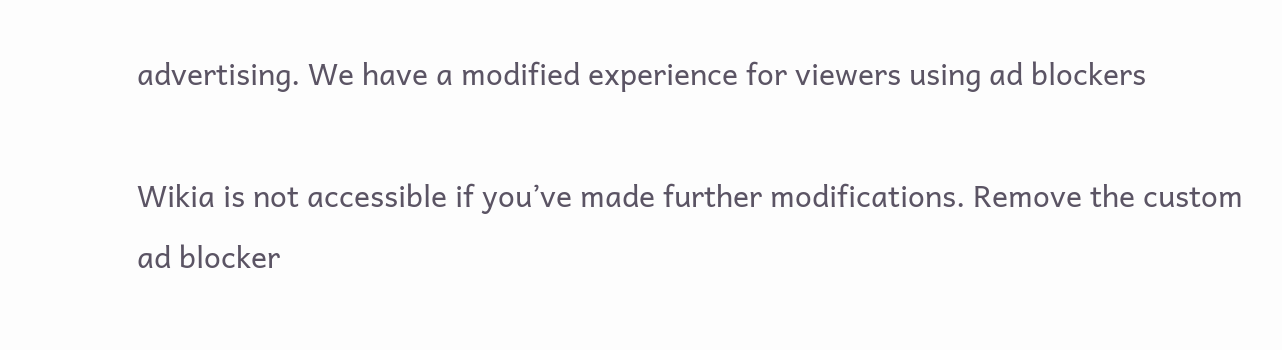advertising. We have a modified experience for viewers using ad blockers

Wikia is not accessible if you’ve made further modifications. Remove the custom ad blocker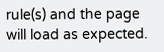rule(s) and the page will load as expected.